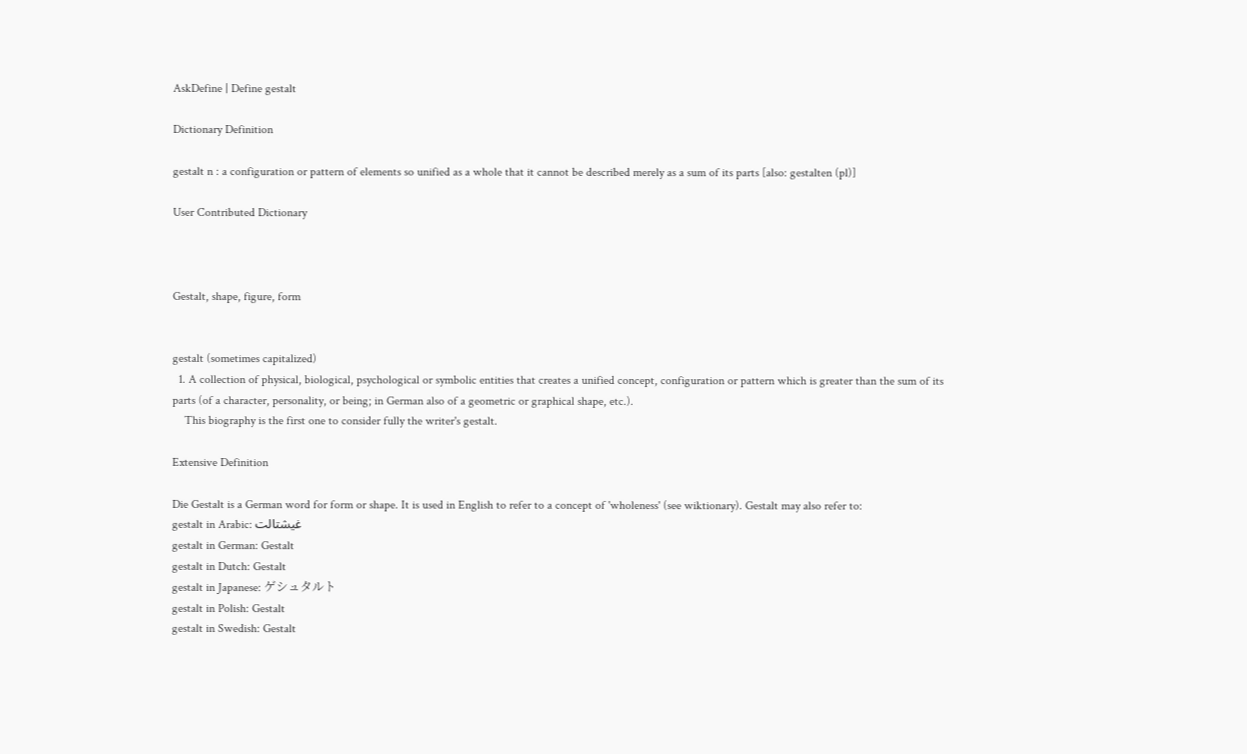AskDefine | Define gestalt

Dictionary Definition

gestalt n : a configuration or pattern of elements so unified as a whole that it cannot be described merely as a sum of its parts [also: gestalten (pl)]

User Contributed Dictionary



Gestalt, shape, figure, form


gestalt (sometimes capitalized)
  1. A collection of physical, biological, psychological or symbolic entities that creates a unified concept, configuration or pattern which is greater than the sum of its parts (of a character, personality, or being; in German also of a geometric or graphical shape, etc.).
    This biography is the first one to consider fully the writer's gestalt.

Extensive Definition

Die Gestalt is a German word for form or shape. It is used in English to refer to a concept of 'wholeness' (see wiktionary). Gestalt may also refer to:
gestalt in Arabic: غيشتالت
gestalt in German: Gestalt
gestalt in Dutch: Gestalt
gestalt in Japanese: ゲシュタルト
gestalt in Polish: Gestalt
gestalt in Swedish: Gestalt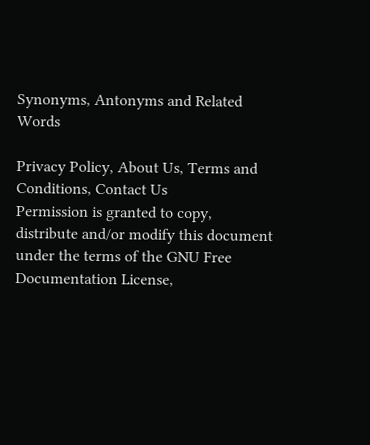Synonyms, Antonyms and Related Words

Privacy Policy, About Us, Terms and Conditions, Contact Us
Permission is granted to copy, distribute and/or modify this document under the terms of the GNU Free Documentation License,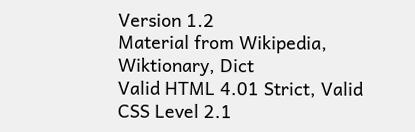Version 1.2
Material from Wikipedia, Wiktionary, Dict
Valid HTML 4.01 Strict, Valid CSS Level 2.1